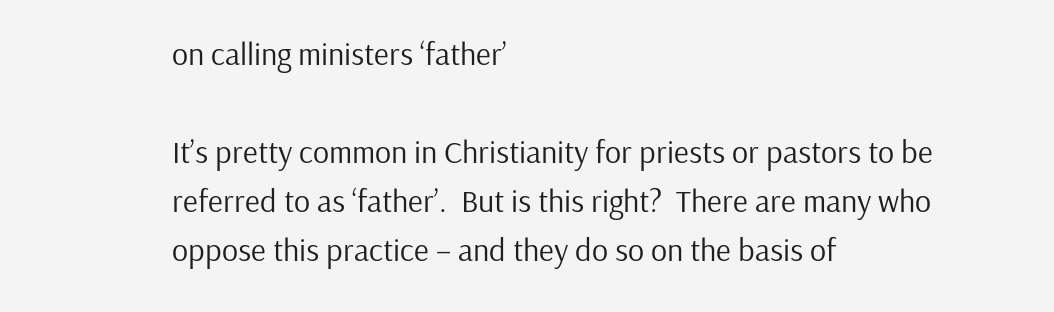on calling ministers ‘father’

It’s pretty common in Christianity for priests or pastors to be referred to as ‘father’.  But is this right?  There are many who oppose this practice – and they do so on the basis of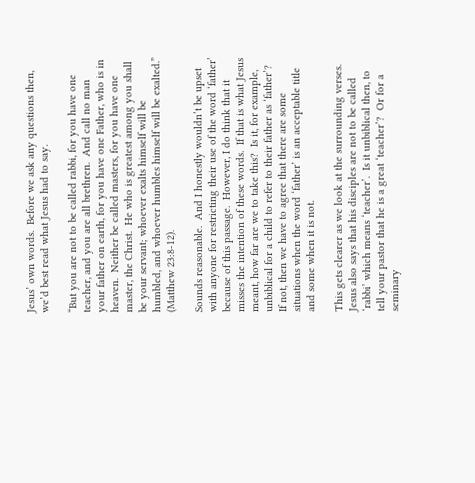Jesus’ own words.  Before we ask any questions then, we’d best read what Jesus had to say.

“But you are not to be called rabbi, for you have one teacher, and you are all brethren.  And call no man your father on earth, for you have one Father, who is in heaven.  Neither be called masters, for you have one master, the Christ.  He who is greatest among you shall be your servant; whoever exalts himself will be humbled, and whoever humbles himself will be exalted.”  (Matthew 23:8-12).

Sounds reasonable.  And I honestly wouldn’t be upset with anyone for restricting their use of the word ‘father’ because of this passage.  However, I do think that it misses the intention of these words.  If that is what Jesus meant, how far are we to take this?  Is it, for example, unbiblical for a child to refer to their father as ‘father’?  If not, then we have to agree that there are some situations when the word ‘father’ is an acceptable title and some when it is not.

This gets clearer as we look at the surrounding verses.  Jesus also says that his disciples are not to be called ‘rabbi’ which means ‘teacher’.  Is it unbiblical then, to tell your pastor that he is a great ‘teacher’?  Or for a seminary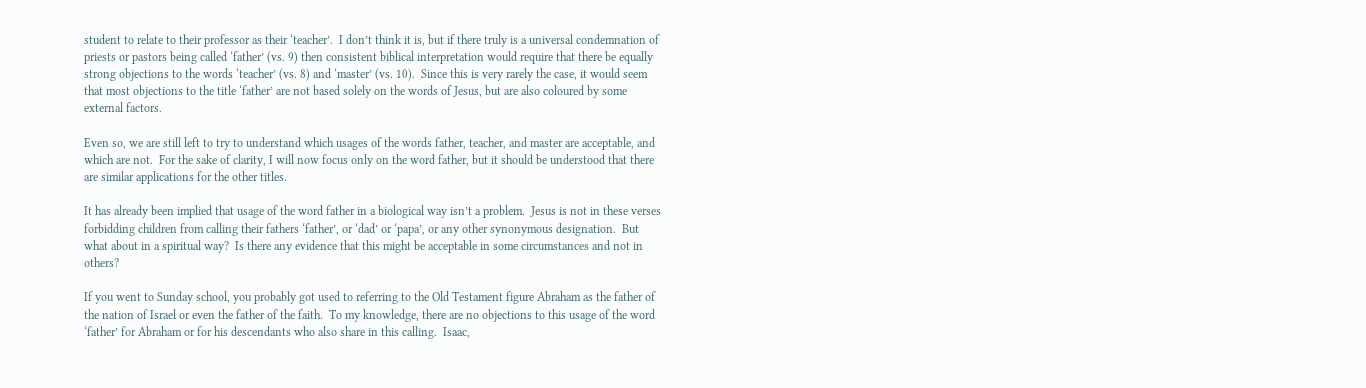student to relate to their professor as their ‘teacher’.  I don’t think it is, but if there truly is a universal condemnation of priests or pastors being called ‘father’ (vs. 9) then consistent biblical interpretation would require that there be equally strong objections to the words ‘teacher’ (vs. 8) and ‘master’ (vs. 10).  Since this is very rarely the case, it would seem that most objections to the title ‘father’ are not based solely on the words of Jesus, but are also coloured by some external factors.

Even so, we are still left to try to understand which usages of the words father, teacher, and master are acceptable, and which are not.  For the sake of clarity, I will now focus only on the word father, but it should be understood that there are similar applications for the other titles.

It has already been implied that usage of the word father in a biological way isn’t a problem.  Jesus is not in these verses forbidding children from calling their fathers ‘father’, or ‘dad’ or ‘papa’, or any other synonymous designation.  But what about in a spiritual way?  Is there any evidence that this might be acceptable in some circumstances and not in others?

If you went to Sunday school, you probably got used to referring to the Old Testament figure Abraham as the father of the nation of Israel or even the father of the faith.  To my knowledge, there are no objections to this usage of the word ‘father’ for Abraham or for his descendants who also share in this calling.  Isaac,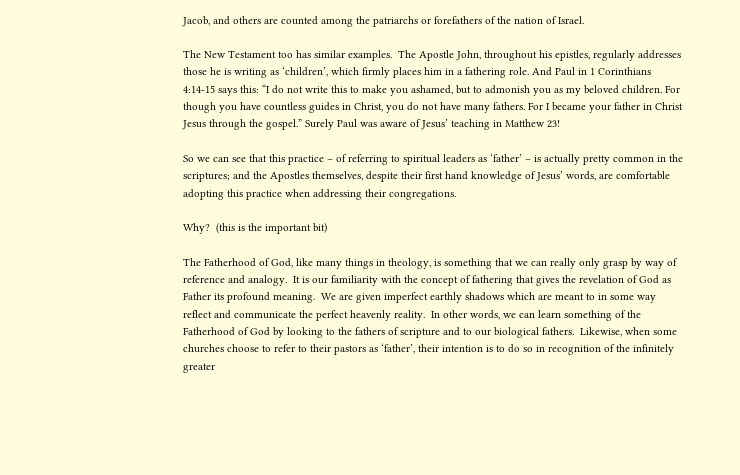Jacob, and others are counted among the patriarchs or forefathers of the nation of Israel.

The New Testament too has similar examples.  The Apostle John, throughout his epistles, regularly addresses those he is writing as ‘children’, which firmly places him in a fathering role. And Paul in 1 Corinthians 4:14-15 says this: “I do not write this to make you ashamed, but to admonish you as my beloved children. For though you have countless guides in Christ, you do not have many fathers. For I became your father in Christ Jesus through the gospel.” Surely Paul was aware of Jesus’ teaching in Matthew 23!

So we can see that this practice – of referring to spiritual leaders as ‘father’ – is actually pretty common in the scriptures; and the Apostles themselves, despite their first hand knowledge of Jesus’ words, are comfortable adopting this practice when addressing their congregations.

Why?  (this is the important bit)

The Fatherhood of God, like many things in theology, is something that we can really only grasp by way of reference and analogy.  It is our familiarity with the concept of fathering that gives the revelation of God as Father its profound meaning.  We are given imperfect earthly shadows which are meant to in some way reflect and communicate the perfect heavenly reality.  In other words, we can learn something of the Fatherhood of God by looking to the fathers of scripture and to our biological fathers.  Likewise, when some churches choose to refer to their pastors as ‘father’, their intention is to do so in recognition of the infinitely greater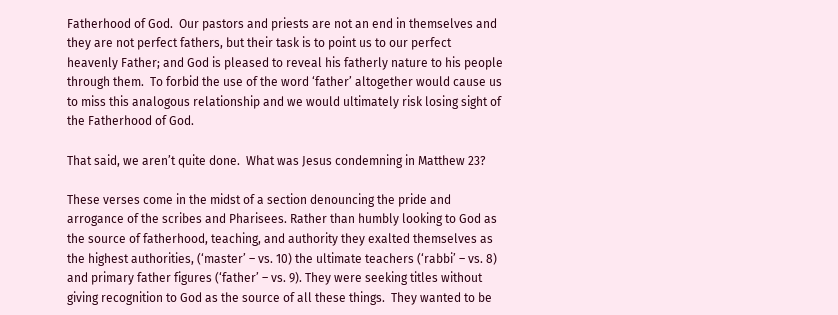Fatherhood of God.  Our pastors and priests are not an end in themselves and they are not perfect fathers, but their task is to point us to our perfect heavenly Father; and God is pleased to reveal his fatherly nature to his people through them.  To forbid the use of the word ‘father’ altogether would cause us to miss this analogous relationship and we would ultimately risk losing sight of the Fatherhood of God.

That said, we aren’t quite done.  What was Jesus condemning in Matthew 23?

These verses come in the midst of a section denouncing the pride and arrogance of the scribes and Pharisees. Rather than humbly looking to God as the source of fatherhood, teaching, and authority they exalted themselves as the highest authorities, (‘master’ – vs. 10) the ultimate teachers (‘rabbi’ – vs. 8) and primary father figures (‘father’ – vs. 9). They were seeking titles without giving recognition to God as the source of all these things.  They wanted to be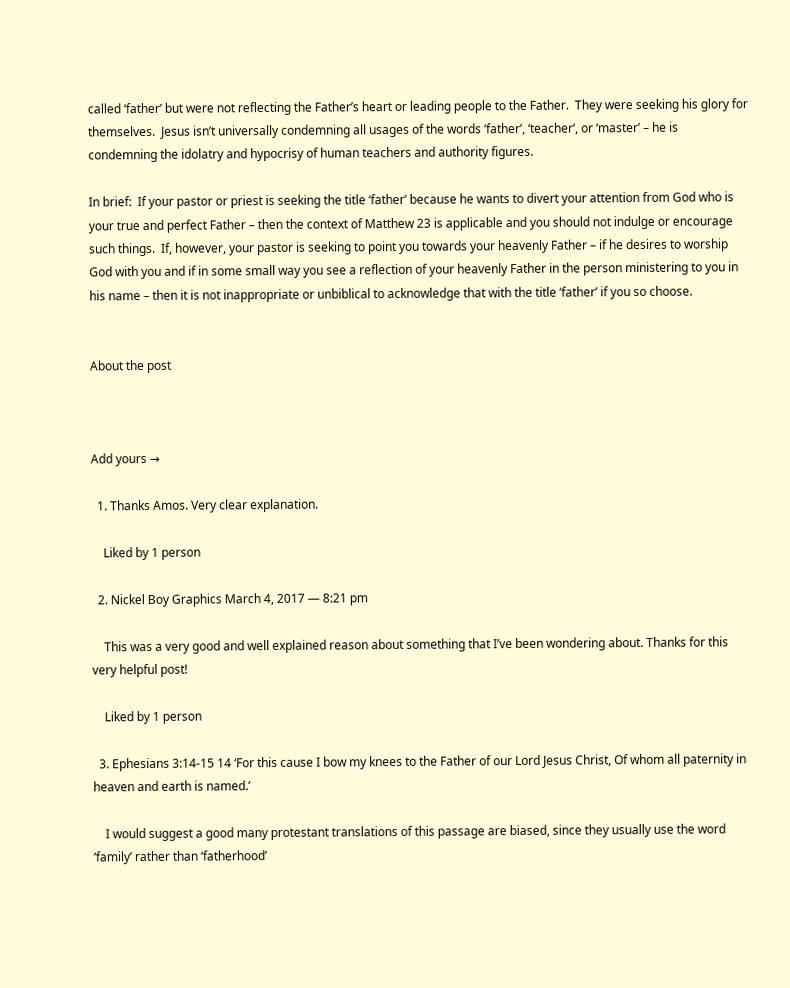called ‘father’ but were not reflecting the Father’s heart or leading people to the Father.  They were seeking his glory for themselves.  Jesus isn’t universally condemning all usages of the words ‘father’, ‘teacher’, or ‘master’ – he is condemning the idolatry and hypocrisy of human teachers and authority figures.

In brief:  If your pastor or priest is seeking the title ‘father’ because he wants to divert your attention from God who is your true and perfect Father – then the context of Matthew 23 is applicable and you should not indulge or encourage such things.  If, however, your pastor is seeking to point you towards your heavenly Father – if he desires to worship God with you and if in some small way you see a reflection of your heavenly Father in the person ministering to you in his name – then it is not inappropriate or unbiblical to acknowledge that with the title ‘father’ if you so choose.


About the post



Add yours →

  1. Thanks Amos. Very clear explanation.

    Liked by 1 person

  2. Nickel Boy Graphics March 4, 2017 — 8:21 pm

    This was a very good and well explained reason about something that I’ve been wondering about. Thanks for this very helpful post!

    Liked by 1 person

  3. Ephesians 3:14-15 14 ‘For this cause I bow my knees to the Father of our Lord Jesus Christ, Of whom all paternity in heaven and earth is named.’

    I would suggest a good many protestant translations of this passage are biased, since they usually use the word ‘family’ rather than ‘fatherhood’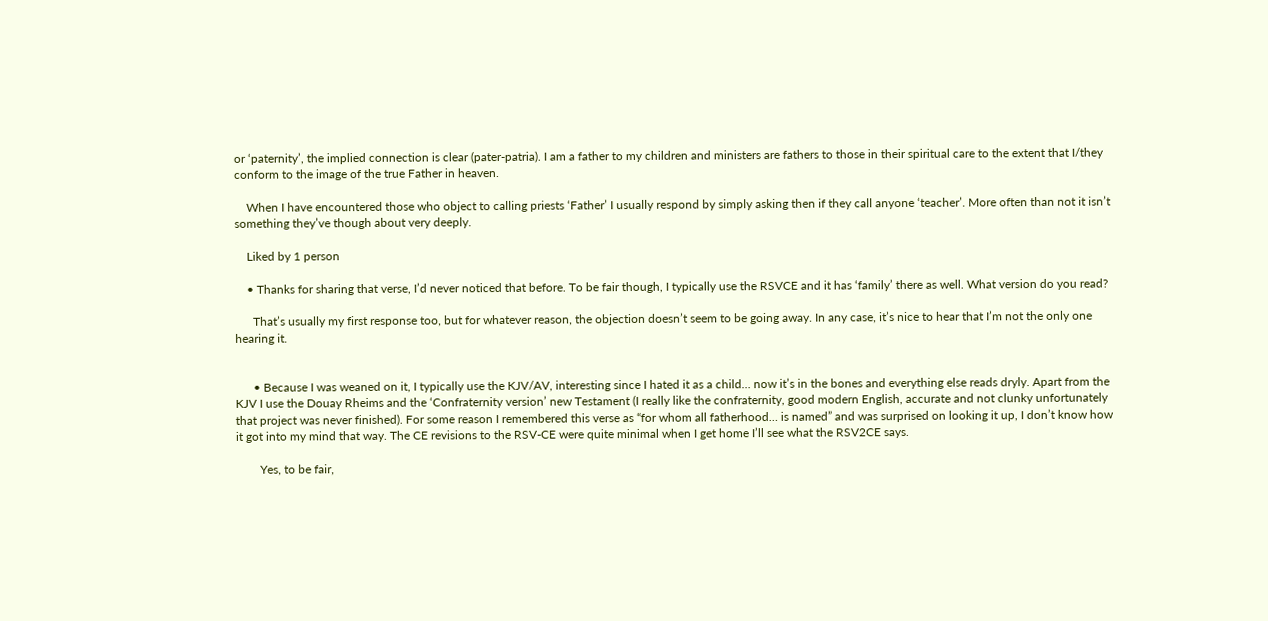or ‘paternity’, the implied connection is clear (pater-patria). I am a father to my children and ministers are fathers to those in their spiritual care to the extent that I/they conform to the image of the true Father in heaven.

    When I have encountered those who object to calling priests ‘Father’ I usually respond by simply asking then if they call anyone ‘teacher’. More often than not it isn’t something they’ve though about very deeply.

    Liked by 1 person

    • Thanks for sharing that verse, I’d never noticed that before. To be fair though, I typically use the RSVCE and it has ‘family’ there as well. What version do you read?

      That’s usually my first response too, but for whatever reason, the objection doesn’t seem to be going away. In any case, it’s nice to hear that I’m not the only one hearing it.


      • Because I was weaned on it, I typically use the KJV/AV, interesting since I hated it as a child… now it’s in the bones and everything else reads dryly. Apart from the KJV I use the Douay Rheims and the ‘Confraternity version’ new Testament (I really like the confraternity, good modern English, accurate and not clunky unfortunately that project was never finished). For some reason I remembered this verse as “for whom all fatherhood… is named” and was surprised on looking it up, I don’t know how it got into my mind that way. The CE revisions to the RSV-CE were quite minimal when I get home I’ll see what the RSV2CE says.

        Yes, to be fair,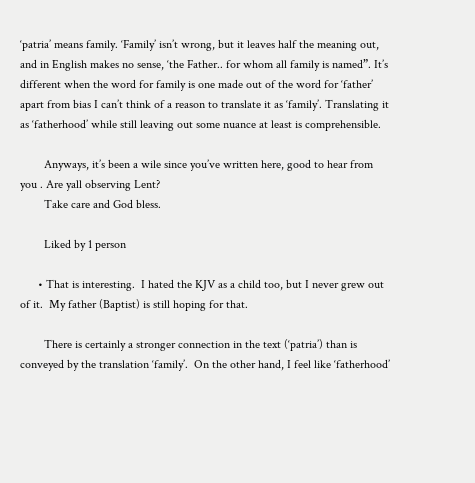‘patria’ means family. ‘Family’ isn’t wrong, but it leaves half the meaning out, and in English makes no sense, ‘the Father.. for whom all family is named”. It’s different when the word for family is one made out of the word for ‘father’ apart from bias I can’t think of a reason to translate it as ‘family’. Translating it as ‘fatherhood’ while still leaving out some nuance at least is comprehensible.

        Anyways, it’s been a wile since you’ve written here, good to hear from you . Are yall observing Lent?
        Take care and God bless.

        Liked by 1 person

      • That is interesting.  I hated the KJV as a child too, but I never grew out of it.  My father (Baptist) is still hoping for that.

        There is certainly a stronger connection in the text (‘patria’) than is conveyed by the translation ‘family’.  On the other hand, I feel like ‘fatherhood’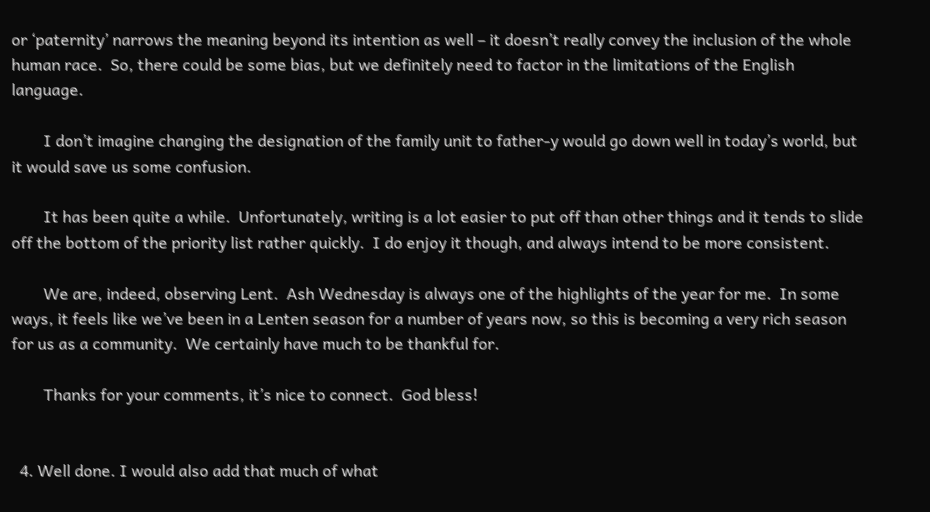or ‘paternity’ narrows the meaning beyond its intention as well – it doesn’t really convey the inclusion of the whole human race.  So, there could be some bias, but we definitely need to factor in the limitations of the English language.

        I don’t imagine changing the designation of the family unit to father-y would go down well in today’s world, but it would save us some confusion.

        It has been quite a while.  Unfortunately, writing is a lot easier to put off than other things and it tends to slide off the bottom of the priority list rather quickly.  I do enjoy it though, and always intend to be more consistent.

        We are, indeed, observing Lent.  Ash Wednesday is always one of the highlights of the year for me.  In some ways, it feels like we’ve been in a Lenten season for a number of years now, so this is becoming a very rich season for us as a community.  We certainly have much to be thankful for.

        Thanks for your comments, it’s nice to connect.  God bless!


  4. Well done. I would also add that much of what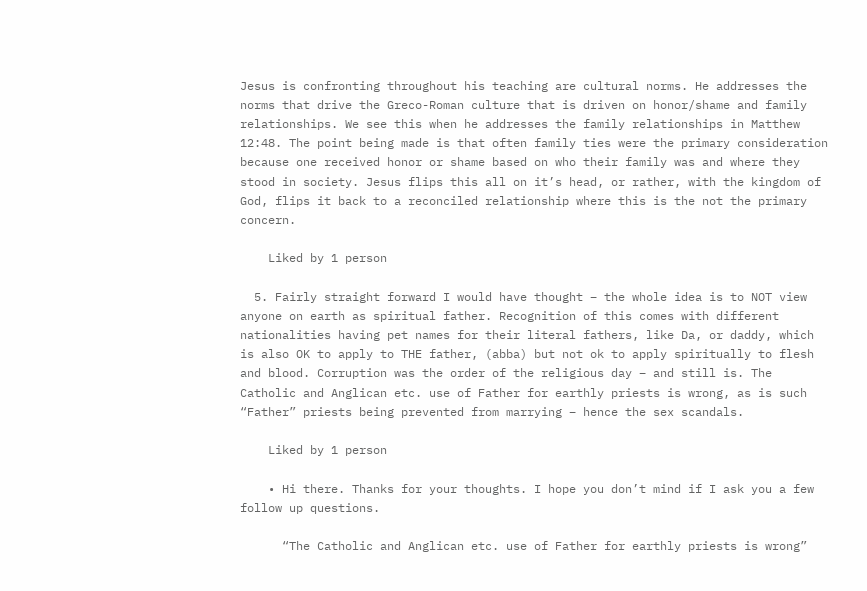Jesus is confronting throughout his teaching are cultural norms. He addresses the norms that drive the Greco-Roman culture that is driven on honor/shame and family relationships. We see this when he addresses the family relationships in Matthew 12:48. The point being made is that often family ties were the primary consideration because one received honor or shame based on who their family was and where they stood in society. Jesus flips this all on it’s head, or rather, with the kingdom of God, flips it back to a reconciled relationship where this is the not the primary concern.

    Liked by 1 person

  5. Fairly straight forward I would have thought – the whole idea is to NOT view anyone on earth as spiritual father. Recognition of this comes with different nationalities having pet names for their literal fathers, like Da, or daddy, which is also OK to apply to THE father, (abba) but not ok to apply spiritually to flesh and blood. Corruption was the order of the religious day – and still is. The Catholic and Anglican etc. use of Father for earthly priests is wrong, as is such “Father” priests being prevented from marrying – hence the sex scandals.

    Liked by 1 person

    • Hi there. Thanks for your thoughts. I hope you don’t mind if I ask you a few follow up questions.

      “The Catholic and Anglican etc. use of Father for earthly priests is wrong”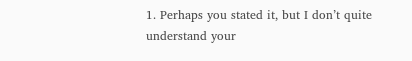1. Perhaps you stated it, but I don’t quite understand your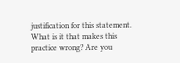justification for this statement. What is it that makes this practice wrong? Are you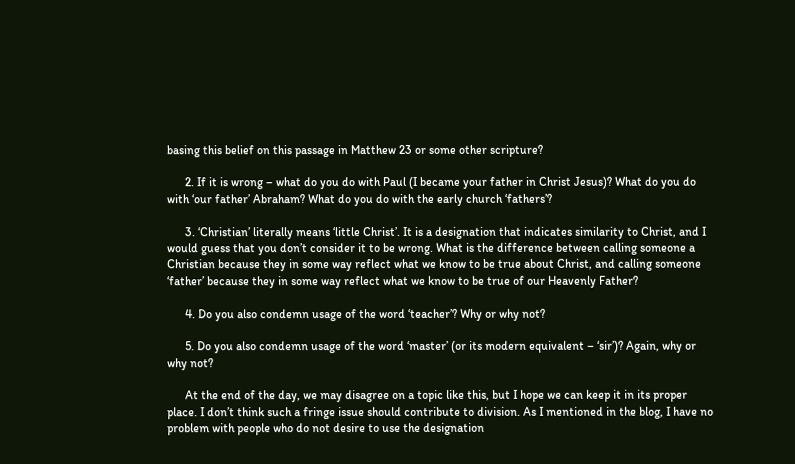basing this belief on this passage in Matthew 23 or some other scripture?

      2. If it is wrong – what do you do with Paul (I became your father in Christ Jesus)? What do you do with ‘our father’ Abraham? What do you do with the early church ‘fathers’?

      3. ‘Christian’ literally means ‘little Christ’. It is a designation that indicates similarity to Christ, and I would guess that you don’t consider it to be wrong. What is the difference between calling someone a Christian because they in some way reflect what we know to be true about Christ, and calling someone ‘father’ because they in some way reflect what we know to be true of our Heavenly Father?

      4. Do you also condemn usage of the word ‘teacher’? Why or why not?

      5. Do you also condemn usage of the word ‘master’ (or its modern equivalent – ‘sir’)? Again, why or why not?

      At the end of the day, we may disagree on a topic like this, but I hope we can keep it in its proper place. I don’t think such a fringe issue should contribute to division. As I mentioned in the blog, I have no problem with people who do not desire to use the designation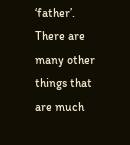‘father’. There are many other things that are much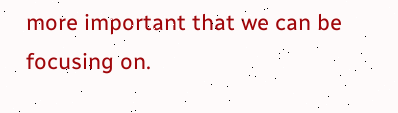more important that we can be focusing on.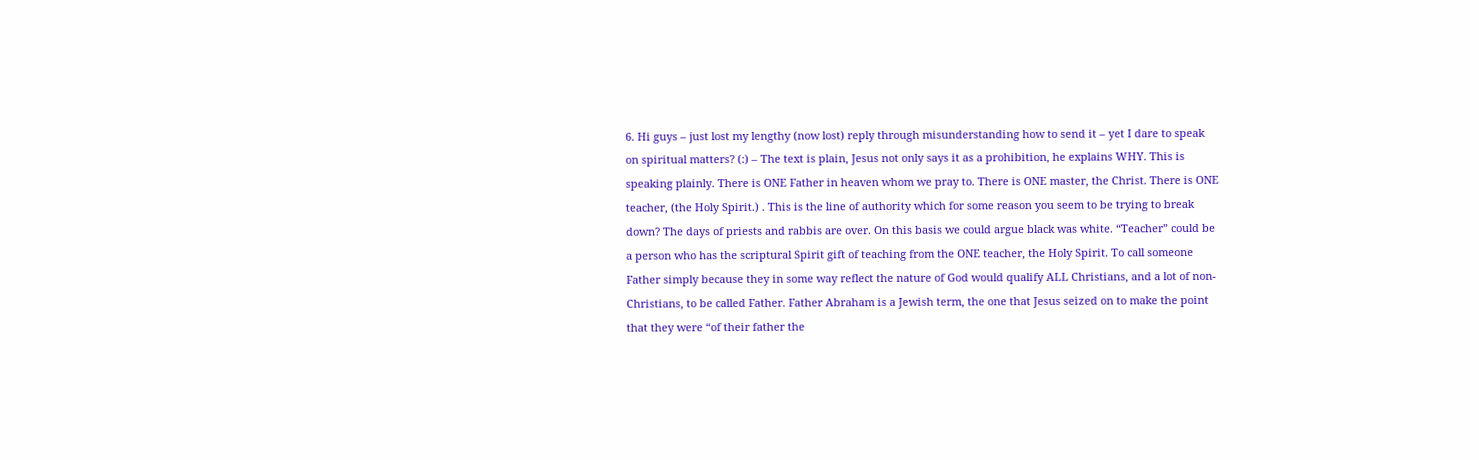6. Hi guys – just lost my lengthy (now lost) reply through misunderstanding how to send it – yet I dare to speak on spiritual matters? (:) – The text is plain, Jesus not only says it as a prohibition, he explains WHY. This is speaking plainly. There is ONE Father in heaven whom we pray to. There is ONE master, the Christ. There is ONE teacher, (the Holy Spirit.) . This is the line of authority which for some reason you seem to be trying to break down? The days of priests and rabbis are over. On this basis we could argue black was white. “Teacher” could be a person who has the scriptural Spirit gift of teaching from the ONE teacher, the Holy Spirit. To call someone Father simply because they in some way reflect the nature of God would qualify ALL Christians, and a lot of non-Christians, to be called Father. Father Abraham is a Jewish term, the one that Jesus seized on to make the point that they were “of their father the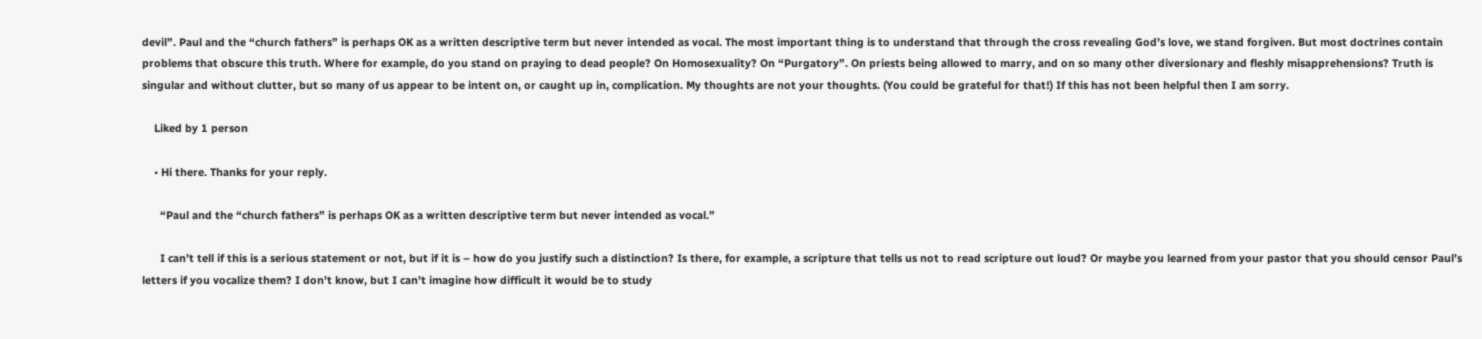devil”. Paul and the “church fathers” is perhaps OK as a written descriptive term but never intended as vocal. The most important thing is to understand that through the cross revealing God’s love, we stand forgiven. But most doctrines contain problems that obscure this truth. Where for example, do you stand on praying to dead people? On Homosexuality? On “Purgatory”. On priests being allowed to marry, and on so many other diversionary and fleshly misapprehensions? Truth is singular and without clutter, but so many of us appear to be intent on, or caught up in, complication. My thoughts are not your thoughts. (You could be grateful for that!) If this has not been helpful then I am sorry.

    Liked by 1 person

    • Hi there. Thanks for your reply.

      “Paul and the “church fathers” is perhaps OK as a written descriptive term but never intended as vocal.”

      I can’t tell if this is a serious statement or not, but if it is – how do you justify such a distinction? Is there, for example, a scripture that tells us not to read scripture out loud? Or maybe you learned from your pastor that you should censor Paul’s letters if you vocalize them? I don’t know, but I can’t imagine how difficult it would be to study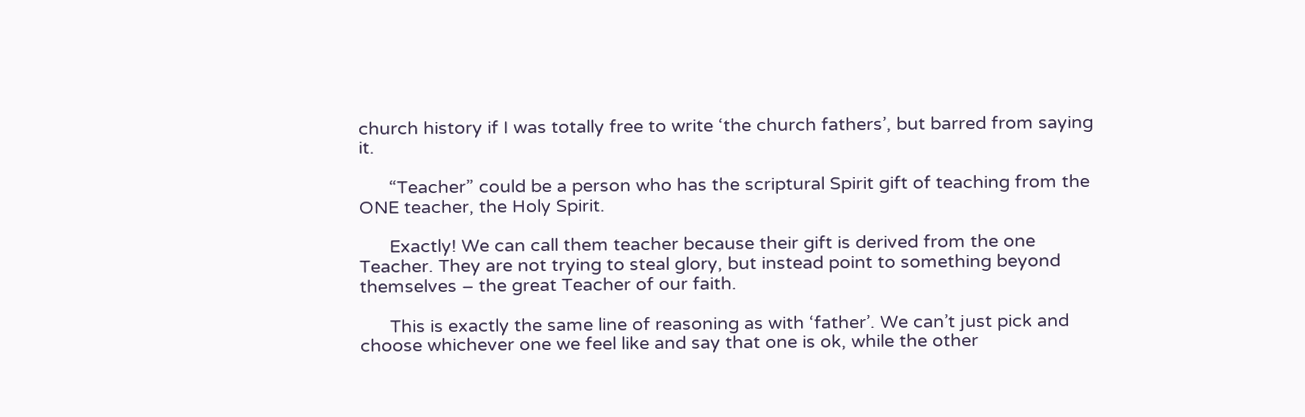church history if I was totally free to write ‘the church fathers’, but barred from saying it.

      “Teacher” could be a person who has the scriptural Spirit gift of teaching from the ONE teacher, the Holy Spirit.

      Exactly! We can call them teacher because their gift is derived from the one Teacher. They are not trying to steal glory, but instead point to something beyond themselves – the great Teacher of our faith.

      This is exactly the same line of reasoning as with ‘father’. We can’t just pick and choose whichever one we feel like and say that one is ok, while the other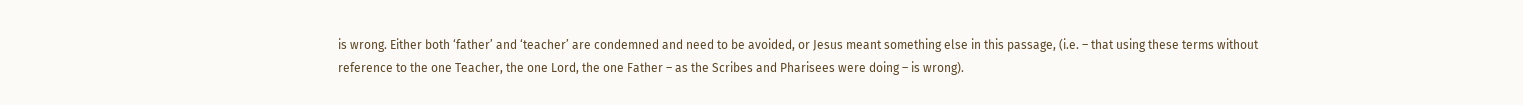is wrong. Either both ‘father’ and ‘teacher’ are condemned and need to be avoided, or Jesus meant something else in this passage, (i.e. – that using these terms without reference to the one Teacher, the one Lord, the one Father – as the Scribes and Pharisees were doing – is wrong).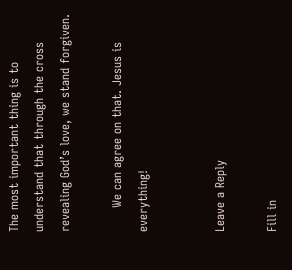The most important thing is to understand that through the cross revealing God’s love, we stand forgiven.

      We can agree on that. Jesus is everything!


Leave a Reply

Fill in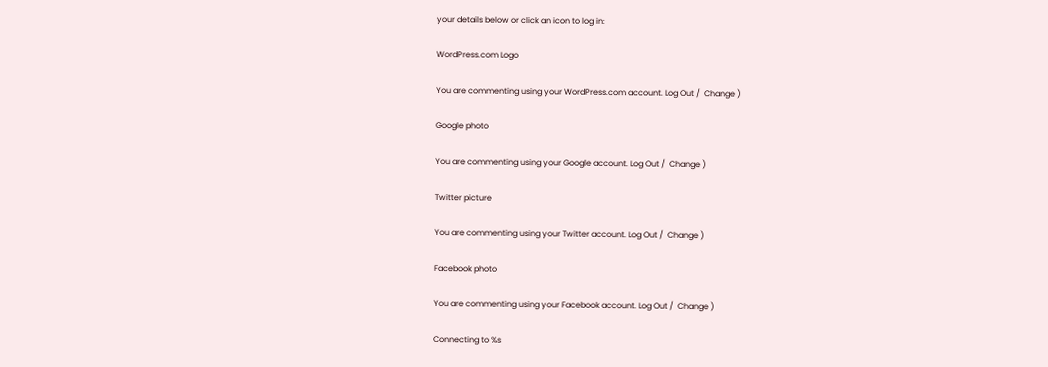your details below or click an icon to log in:

WordPress.com Logo

You are commenting using your WordPress.com account. Log Out /  Change )

Google photo

You are commenting using your Google account. Log Out /  Change )

Twitter picture

You are commenting using your Twitter account. Log Out /  Change )

Facebook photo

You are commenting using your Facebook account. Log Out /  Change )

Connecting to %s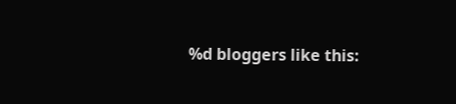%d bloggers like this: